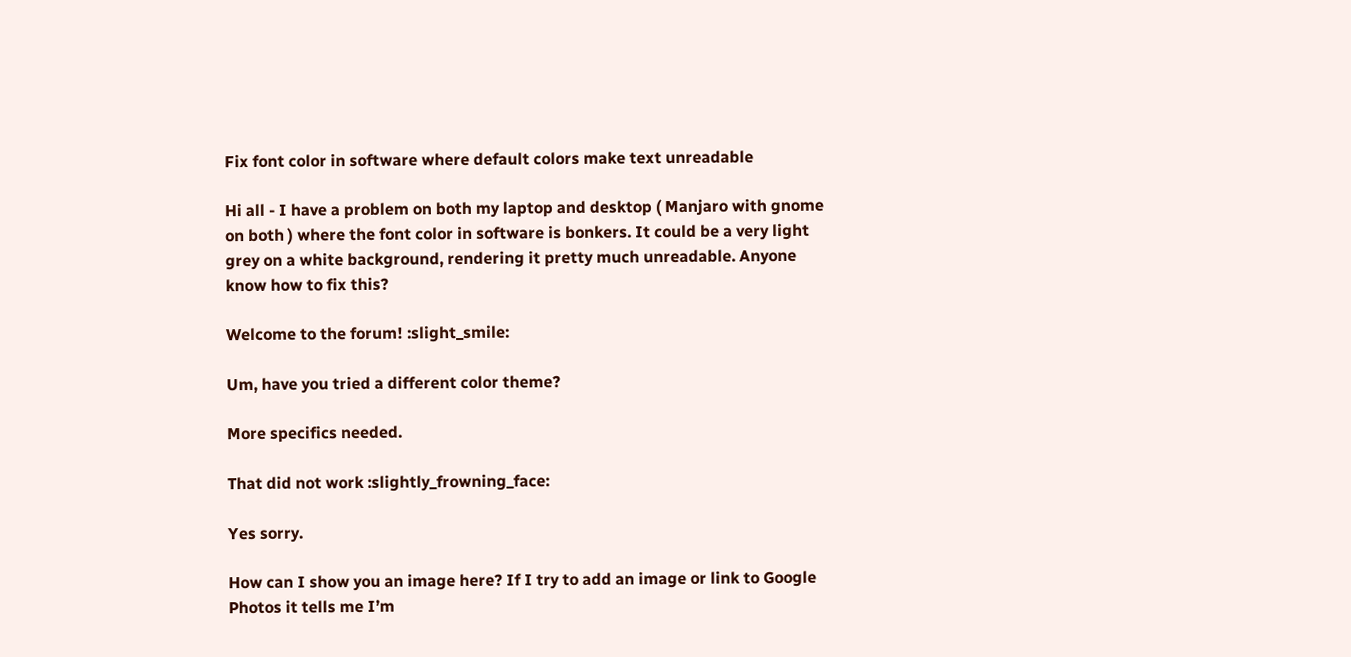Fix font color in software where default colors make text unreadable

Hi all - I have a problem on both my laptop and desktop ( Manjaro with gnome on both ) where the font color in software is bonkers. It could be a very light grey on a white background, rendering it pretty much unreadable. Anyone know how to fix this?

Welcome to the forum! :slight_smile:

Um, have you tried a different color theme?

More specifics needed.

That did not work :slightly_frowning_face:

Yes sorry.

How can I show you an image here? If I try to add an image or link to Google Photos it tells me I’m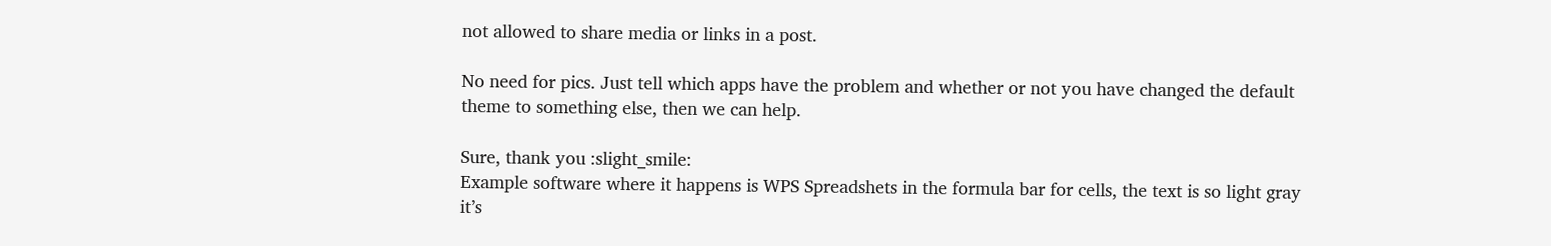not allowed to share media or links in a post.

No need for pics. Just tell which apps have the problem and whether or not you have changed the default theme to something else, then we can help.

Sure, thank you :slight_smile:
Example software where it happens is WPS Spreadshets in the formula bar for cells, the text is so light gray it’s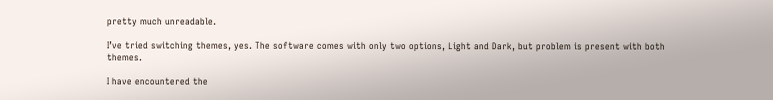pretty much unreadable.

I’ve tried switching themes, yes. The software comes with only two options, Light and Dark, but problem is present with both themes.

I have encountered the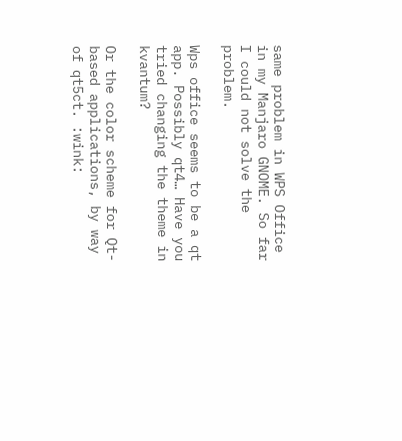same problem in WPS Office in my Manjaro GNOME. So far I could not solve the problem.

Wps office seems to be a qt app. Possibly qt4… Have you tried changing the theme in kvantum?

Or the color scheme for Qt-based applications, by way of qt5ct. :wink: